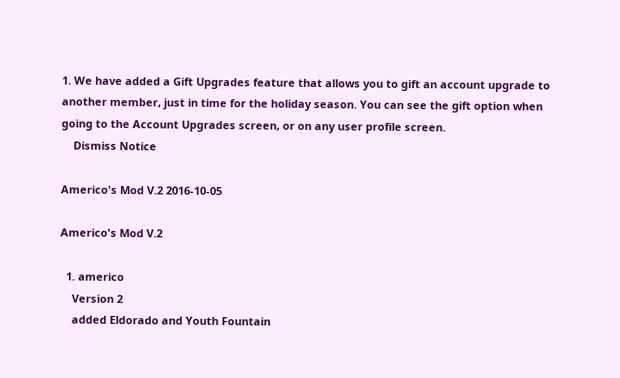1. We have added a Gift Upgrades feature that allows you to gift an account upgrade to another member, just in time for the holiday season. You can see the gift option when going to the Account Upgrades screen, or on any user profile screen.
    Dismiss Notice

Americo's Mod V.2 2016-10-05

Americo's Mod V.2

  1. americo
    Version 2
    added Eldorado and Youth Fountain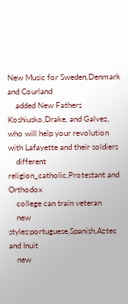New Music for Sweden,Denmark and Courland
    added New Fathers Koshiusko,Drake, and Galvez, who will help your revolution with Lafayette and their soldiers
    different religion_catholic,Protestant and Orthodox
    college can train veteran
    new styles:portuguese,Spanish,Aztec and Inuit
    new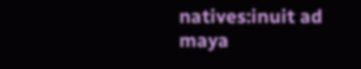natives:inuit ad maya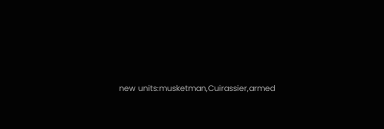new units:musketman,Cuirassier,armed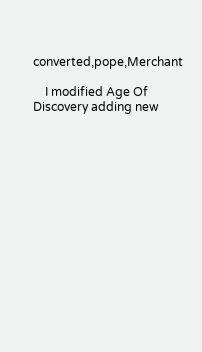converted,pope,Merchant

    I modified Age Of Discovery adding new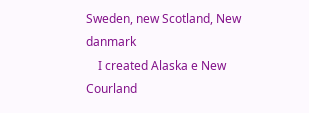Sweden, new Scotland, New danmark
    I created Alaska e New Courland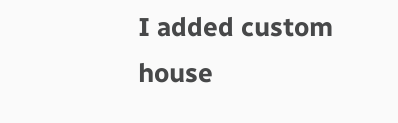I added custom house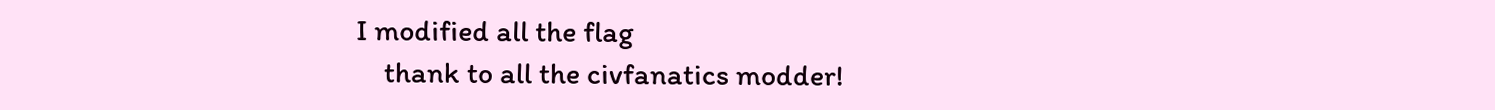I modified all the flag
    thank to all the civfanatics modder!